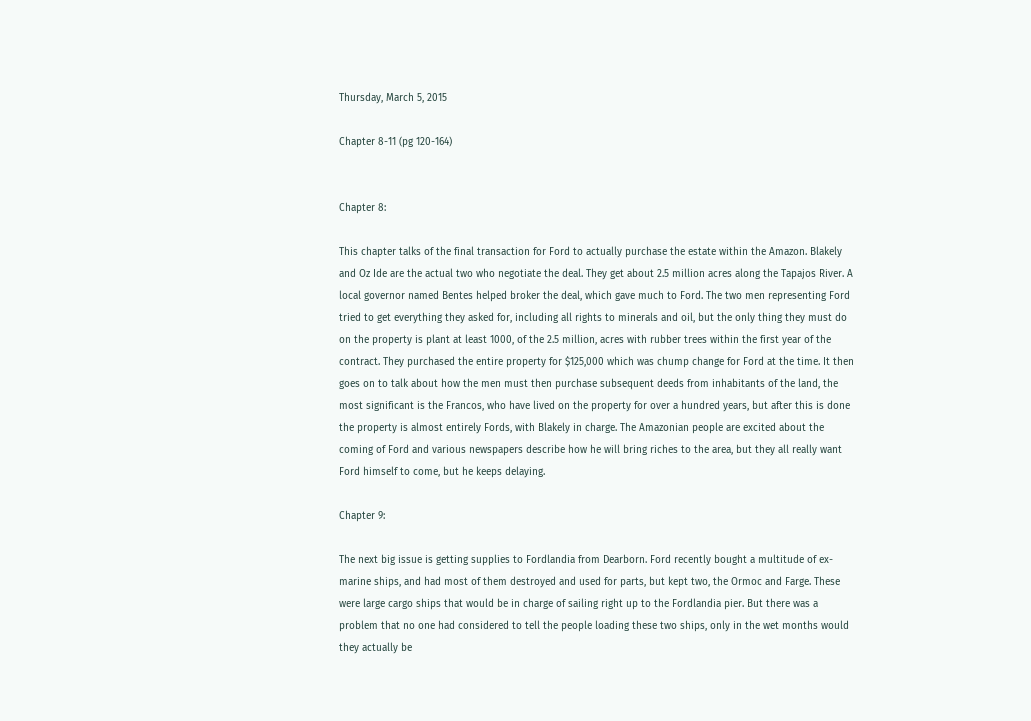Thursday, March 5, 2015

Chapter 8-11 (pg 120-164)


Chapter 8:

This chapter talks of the final transaction for Ford to actually purchase the estate within the Amazon. Blakely and Oz Ide are the actual two who negotiate the deal. They get about 2.5 million acres along the Tapajos River. A local governor named Bentes helped broker the deal, which gave much to Ford. The two men representing Ford tried to get everything they asked for, including all rights to minerals and oil, but the only thing they must do on the property is plant at least 1000, of the 2.5 million, acres with rubber trees within the first year of the contract. They purchased the entire property for $125,000 which was chump change for Ford at the time. It then goes on to talk about how the men must then purchase subsequent deeds from inhabitants of the land, the most significant is the Francos, who have lived on the property for over a hundred years, but after this is done the property is almost entirely Fords, with Blakely in charge. The Amazonian people are excited about the coming of Ford and various newspapers describe how he will bring riches to the area, but they all really want Ford himself to come, but he keeps delaying.

Chapter 9:

The next big issue is getting supplies to Fordlandia from Dearborn. Ford recently bought a multitude of ex-marine ships, and had most of them destroyed and used for parts, but kept two, the Ormoc and Farge. These were large cargo ships that would be in charge of sailing right up to the Fordlandia pier. But there was a problem that no one had considered to tell the people loading these two ships, only in the wet months would they actually be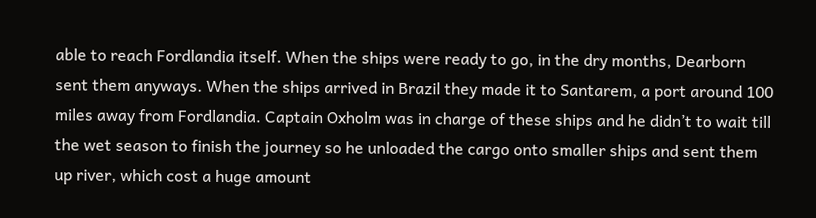able to reach Fordlandia itself. When the ships were ready to go, in the dry months, Dearborn sent them anyways. When the ships arrived in Brazil they made it to Santarem, a port around 100 miles away from Fordlandia. Captain Oxholm was in charge of these ships and he didn’t to wait till the wet season to finish the journey so he unloaded the cargo onto smaller ships and sent them up river, which cost a huge amount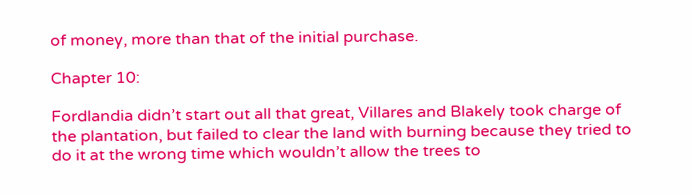of money, more than that of the initial purchase.

Chapter 10:

Fordlandia didn’t start out all that great, Villares and Blakely took charge of the plantation, but failed to clear the land with burning because they tried to do it at the wrong time which wouldn’t allow the trees to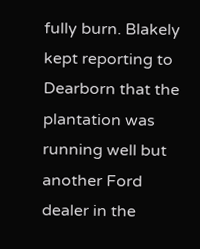fully burn. Blakely kept reporting to Dearborn that the plantation was running well but another Ford dealer in the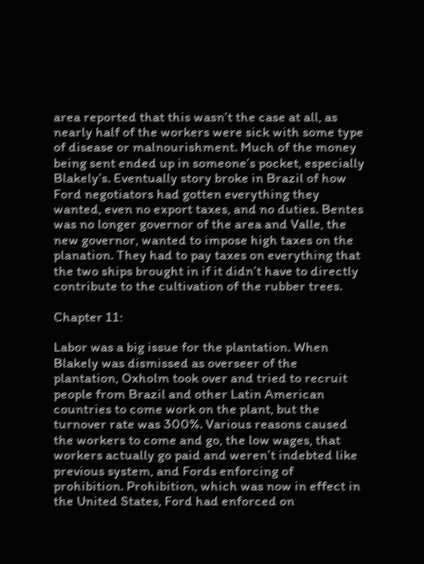area reported that this wasn’t the case at all, as nearly half of the workers were sick with some type of disease or malnourishment. Much of the money being sent ended up in someone’s pocket, especially Blakely’s. Eventually story broke in Brazil of how Ford negotiators had gotten everything they wanted, even no export taxes, and no duties. Bentes was no longer governor of the area and Valle, the new governor, wanted to impose high taxes on the planation. They had to pay taxes on everything that the two ships brought in if it didn’t have to directly contribute to the cultivation of the rubber trees.

Chapter 11:

Labor was a big issue for the plantation. When Blakely was dismissed as overseer of the plantation, Oxholm took over and tried to recruit people from Brazil and other Latin American countries to come work on the plant, but the turnover rate was 300%. Various reasons caused the workers to come and go, the low wages, that workers actually go paid and weren’t indebted like previous system, and Fords enforcing of prohibition. Prohibition, which was now in effect in the United States, Ford had enforced on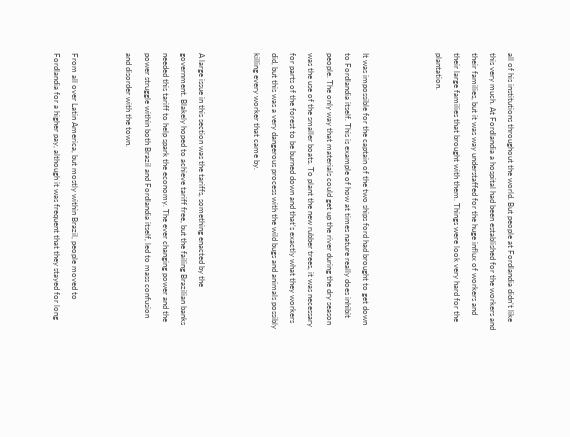all of his institutions throughout the world. But people at Fordlandia didn’t like this very much. At Fordlandia a hospital had been established for the workers and their families, but it was way understaffed for the huge influx of workers and their large families that brought with them. Things were look very hard for the plantation.



It was impossible for the captain of the two ships ford had brought to get down to Fordlandia itself. This is example of how at times nature really does inhibit people. The only way that materials could get up the river during the dry season was the use of the smaller boats. To plant the new rubber trees, it was necessary for parts of the forest to be burned down and that’s exactly what they workers did, but this was a very dangerous process with the wild bugs and animals possibly killing every worker that came by.


A large issue in this section was the tariffs, something enacted by the government. Blakely hoped to achieve tariff free, but the failing Brazilian banks needed this tariff to help spark the economy. The ever changing power and the power struggle within both Brazil and Fordlandia itself, led to mass confusion and disorder with the town.


From all over Latin America, but mostly within Brazil, people moved to Fordlandia for a higher pay, although it was frequent that they stayed for long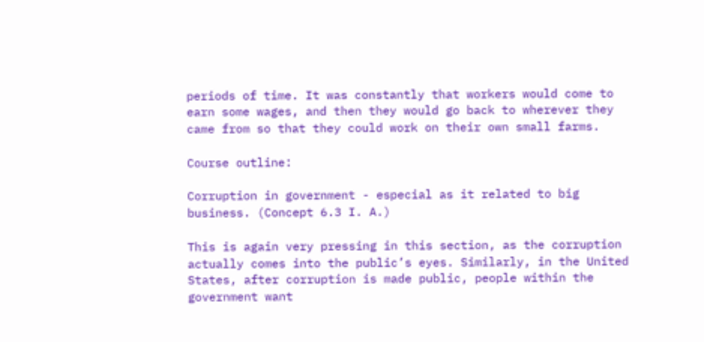periods of time. It was constantly that workers would come to earn some wages, and then they would go back to wherever they came from so that they could work on their own small farms.

Course outline:

Corruption in government - especial as it related to big business. (Concept 6.3 I. A.)

This is again very pressing in this section, as the corruption actually comes into the public’s eyes. Similarly, in the United States, after corruption is made public, people within the government want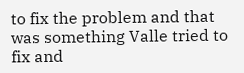to fix the problem and that was something Valle tried to fix and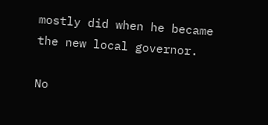mostly did when he became the new local governor.

No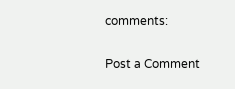comments:

Post a Comment